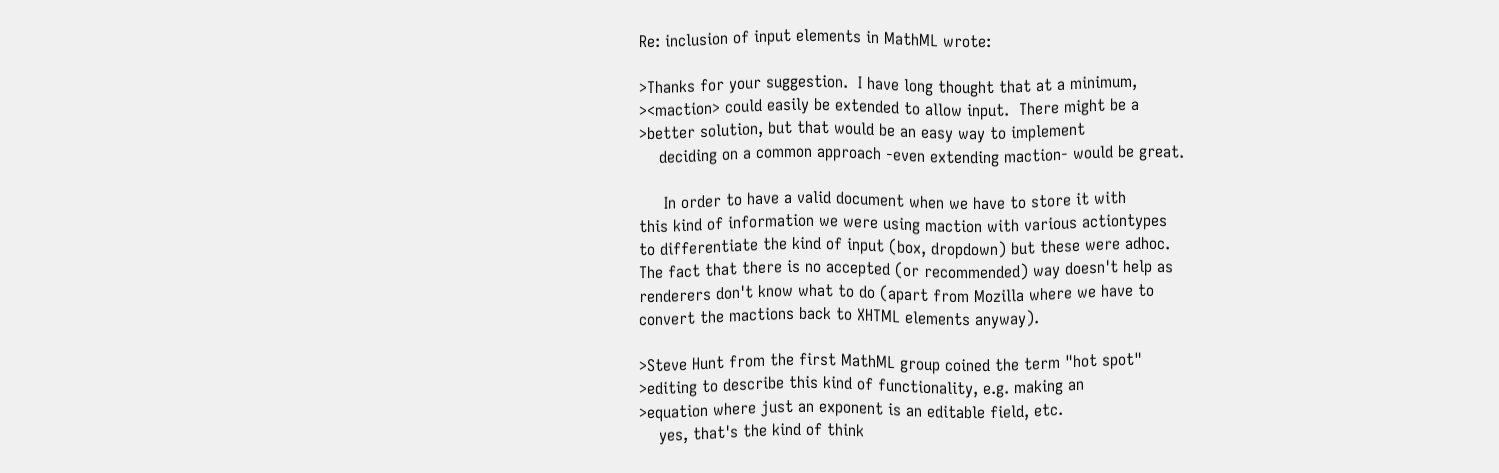Re: inclusion of input elements in MathML wrote:

>Thanks for your suggestion.  I have long thought that at a minimum,
><maction> could easily be extended to allow input.  There might be a
>better solution, but that would be an easy way to implement
    deciding on a common approach -even extending maction- would be great.

     In order to have a valid document when we have to store it with
this kind of information we were using maction with various actiontypes
to differentiate the kind of input (box, dropdown) but these were adhoc.
The fact that there is no accepted (or recommended) way doesn't help as
renderers don't know what to do (apart from Mozilla where we have to
convert the mactions back to XHTML elements anyway).

>Steve Hunt from the first MathML group coined the term "hot spot"
>editing to describe this kind of functionality, e.g. making an
>equation where just an exponent is an editable field, etc.
    yes, that's the kind of think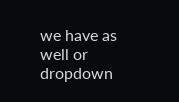we have as well or dropdown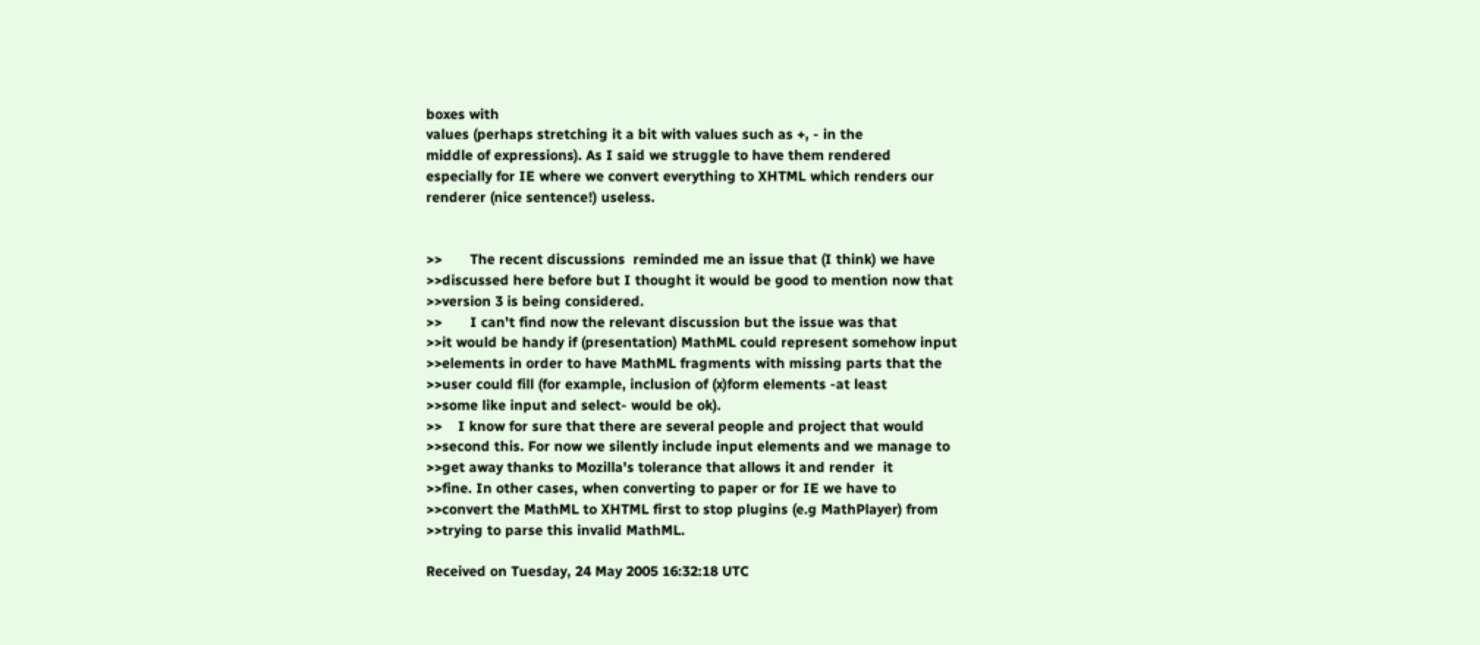boxes with
values (perhaps stretching it a bit with values such as +, - in the
middle of expressions). As I said we struggle to have them rendered
especially for IE where we convert everything to XHTML which renders our
renderer (nice sentence!) useless.


>>       The recent discussions  reminded me an issue that (I think) we have
>>discussed here before but I thought it would be good to mention now that
>>version 3 is being considered.
>>       I can't find now the relevant discussion but the issue was that
>>it would be handy if (presentation) MathML could represent somehow input
>>elements in order to have MathML fragments with missing parts that the
>>user could fill (for example, inclusion of (x)form elements -at least
>>some like input and select- would be ok).
>>    I know for sure that there are several people and project that would
>>second this. For now we silently include input elements and we manage to
>>get away thanks to Mozilla's tolerance that allows it and render  it
>>fine. In other cases, when converting to paper or for IE we have to
>>convert the MathML to XHTML first to stop plugins (e.g MathPlayer) from
>>trying to parse this invalid MathML.

Received on Tuesday, 24 May 2005 16:32:18 UTC